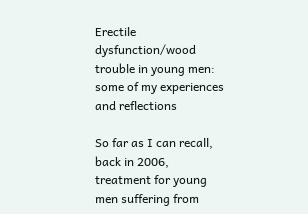Erectile dysfunction/wood trouble in young men: some of my experiences and reflections

So far as I can recall, back in 2006, treatment for young men suffering from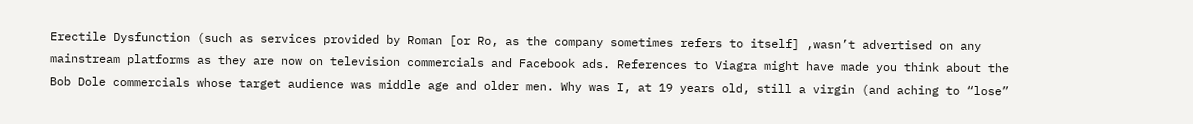Erectile Dysfunction (such as services provided by Roman [or Ro, as the company sometimes refers to itself] ,wasn’t advertised on any mainstream platforms as they are now on television commercials and Facebook ads. References to Viagra might have made you think about the Bob Dole commercials whose target audience was middle age and older men. Why was I, at 19 years old, still a virgin (and aching to “lose”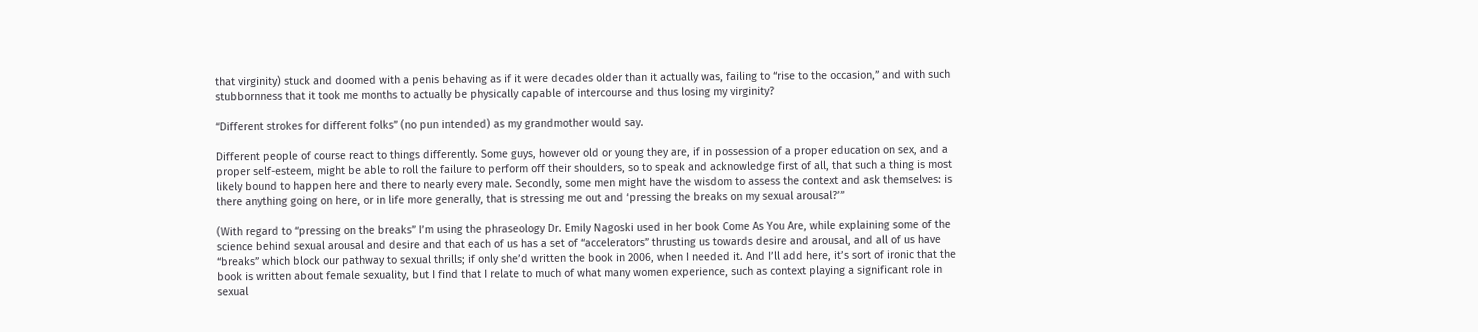that virginity) stuck and doomed with a penis behaving as if it were decades older than it actually was, failing to “rise to the occasion,” and with such stubbornness that it took me months to actually be physically capable of intercourse and thus losing my virginity?

“Different strokes for different folks” (no pun intended) as my grandmother would say.

Different people of course react to things differently. Some guys, however old or young they are, if in possession of a proper education on sex, and a proper self-esteem, might be able to roll the failure to perform off their shoulders, so to speak and acknowledge first of all, that such a thing is most likely bound to happen here and there to nearly every male. Secondly, some men might have the wisdom to assess the context and ask themselves: is there anything going on here, or in life more generally, that is stressing me out and ‘pressing the breaks on my sexual arousal?’”

(With regard to “pressing on the breaks” I’m using the phraseology Dr. Emily Nagoski used in her book Come As You Are, while explaining some of the science behind sexual arousal and desire and that each of us has a set of “accelerators” thrusting us towards desire and arousal, and all of us have “breaks” which block our pathway to sexual thrills; if only she’d written the book in 2006, when I needed it. And I’ll add here, it’s sort of ironic that the book is written about female sexuality, but I find that I relate to much of what many women experience, such as context playing a significant role in sexual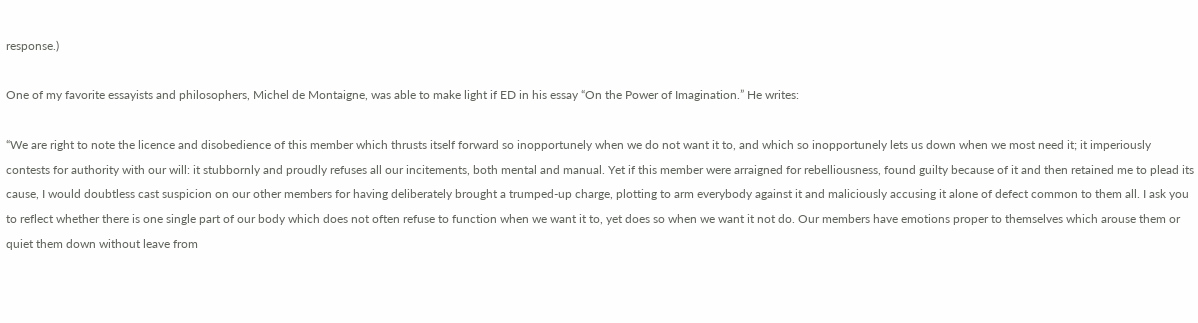response.)

One of my favorite essayists and philosophers, Michel de Montaigne, was able to make light if ED in his essay “On the Power of Imagination.” He writes:

“We are right to note the licence and disobedience of this member which thrusts itself forward so inopportunely when we do not want it to, and which so inopportunely lets us down when we most need it; it imperiously contests for authority with our will: it stubbornly and proudly refuses all our incitements, both mental and manual. Yet if this member were arraigned for rebelliousness, found guilty because of it and then retained me to plead its cause, I would doubtless cast suspicion on our other members for having deliberately brought a trumped-up charge, plotting to arm everybody against it and maliciously accusing it alone of defect common to them all. I ask you to reflect whether there is one single part of our body which does not often refuse to function when we want it to, yet does so when we want it not do. Our members have emotions proper to themselves which arouse them or quiet them down without leave from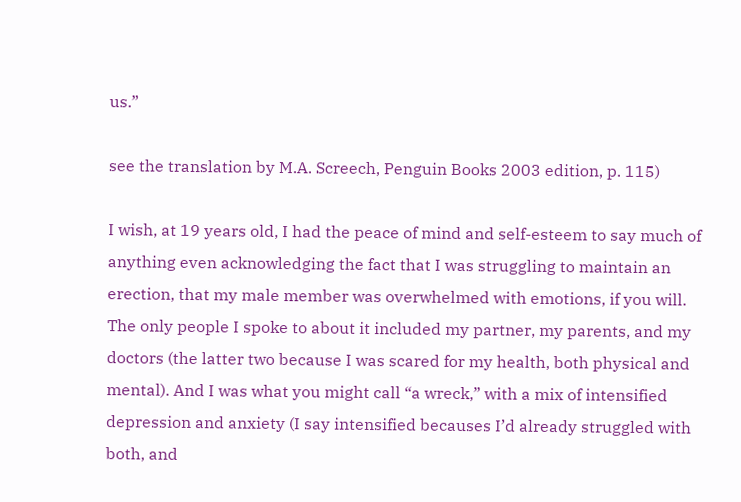us.”

see the translation by M.A. Screech, Penguin Books 2003 edition, p. 115)

I wish, at 19 years old, I had the peace of mind and self-esteem to say much of anything even acknowledging the fact that I was struggling to maintain an erection, that my male member was overwhelmed with emotions, if you will. The only people I spoke to about it included my partner, my parents, and my doctors (the latter two because I was scared for my health, both physical and mental). And I was what you might call “a wreck,” with a mix of intensified depression and anxiety (I say intensified becauses I’d already struggled with both, and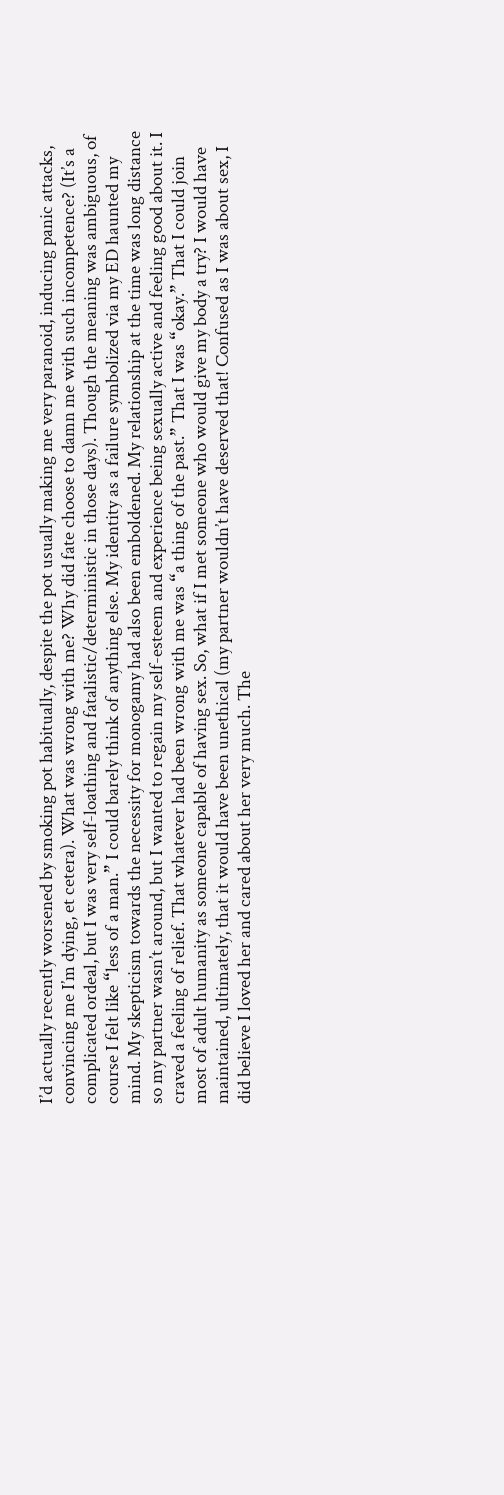I’d actually recently worsened by smoking pot habitually, despite the pot usually making me very paranoid, inducing panic attacks, convincing me I’m dying, et cetera). What was wrong with me? Why did fate choose to damn me with such incompetence? (It’s a complicated ordeal, but I was very self-loathing and fatalistic/deterministic in those days). Though the meaning was ambiguous, of course I felt like “less of a man.” I could barely think of anything else. My identity as a failure symbolized via my ED haunted my mind. My skepticism towards the necessity for monogamy had also been emboldened. My relationship at the time was long distance so my partner wasn’t around, but I wanted to regain my self-esteem and experience being sexually active and feeling good about it. I craved a feeling of relief. That whatever had been wrong with me was “a thing of the past.” That I was “okay.” That I could join most of adult humanity as someone capable of having sex. So, what if I met someone who would give my body a try? I would have maintained, ultimately, that it would have been unethical (my partner wouldn’t have deserved that! Confused as I was about sex, I did believe I loved her and cared about her very much. The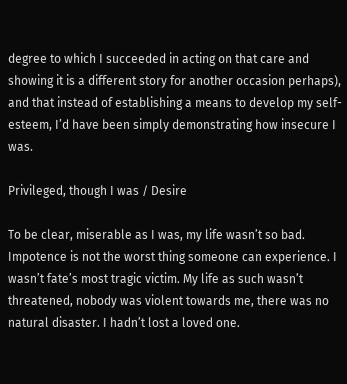degree to which I succeeded in acting on that care and showing it is a different story for another occasion perhaps), and that instead of establishing a means to develop my self-esteem, I’d have been simply demonstrating how insecure I was.

Privileged, though I was / Desire

To be clear, miserable as I was, my life wasn’t so bad. Impotence is not the worst thing someone can experience. I wasn’t fate’s most tragic victim. My life as such wasn’t threatened, nobody was violent towards me, there was no natural disaster. I hadn’t lost a loved one.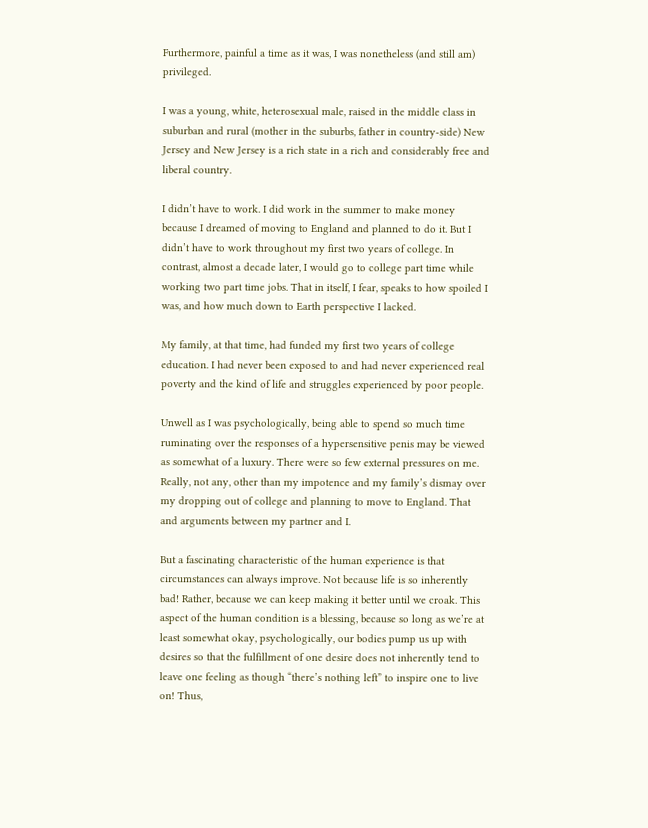Furthermore, painful a time as it was, I was nonetheless (and still am) privileged.

I was a young, white, heterosexual male, raised in the middle class in suburban and rural (mother in the suburbs, father in country-side) New Jersey and New Jersey is a rich state in a rich and considerably free and liberal country.

I didn’t have to work. I did work in the summer to make money because I dreamed of moving to England and planned to do it. But I didn’t have to work throughout my first two years of college. In contrast, almost a decade later, I would go to college part time while working two part time jobs. That in itself, I fear, speaks to how spoiled I was, and how much down to Earth perspective I lacked.

My family, at that time, had funded my first two years of college education. I had never been exposed to and had never experienced real poverty and the kind of life and struggles experienced by poor people.

Unwell as I was psychologically, being able to spend so much time ruminating over the responses of a hypersensitive penis may be viewed as somewhat of a luxury. There were so few external pressures on me. Really, not any, other than my impotence and my family’s dismay over my dropping out of college and planning to move to England. That and arguments between my partner and I.

But a fascinating characteristic of the human experience is that circumstances can always improve. Not because life is so inherently bad! Rather, because we can keep making it better until we croak. This aspect of the human condition is a blessing, because so long as we’re at least somewhat okay, psychologically, our bodies pump us up with desires so that the fulfillment of one desire does not inherently tend to leave one feeling as though “there’s nothing left” to inspire one to live on! Thus,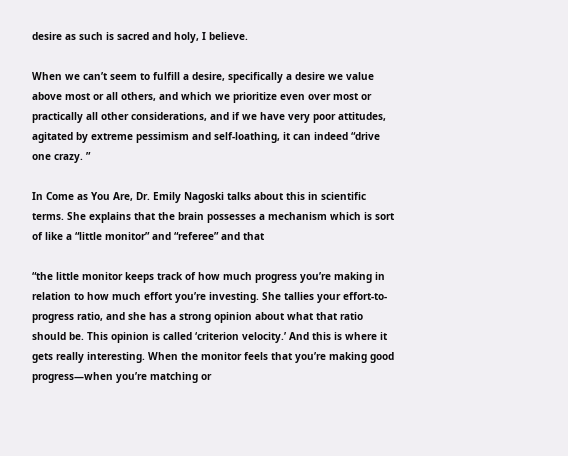desire as such is sacred and holy, I believe.

When we can’t seem to fulfill a desire, specifically a desire we value above most or all others, and which we prioritize even over most or practically all other considerations, and if we have very poor attitudes, agitated by extreme pessimism and self-loathing, it can indeed “drive one crazy. ”

In Come as You Are, Dr. Emily Nagoski talks about this in scientific terms. She explains that the brain possesses a mechanism which is sort of like a “little monitor” and “referee” and that

“the little monitor keeps track of how much progress you’re making in relation to how much effort you’re investing. She tallies your effort-to-progress ratio, and she has a strong opinion about what that ratio should be. This opinion is called ‘criterion velocity.’ And this is where it gets really interesting. When the monitor feels that you’re making good progress—when you’re matching or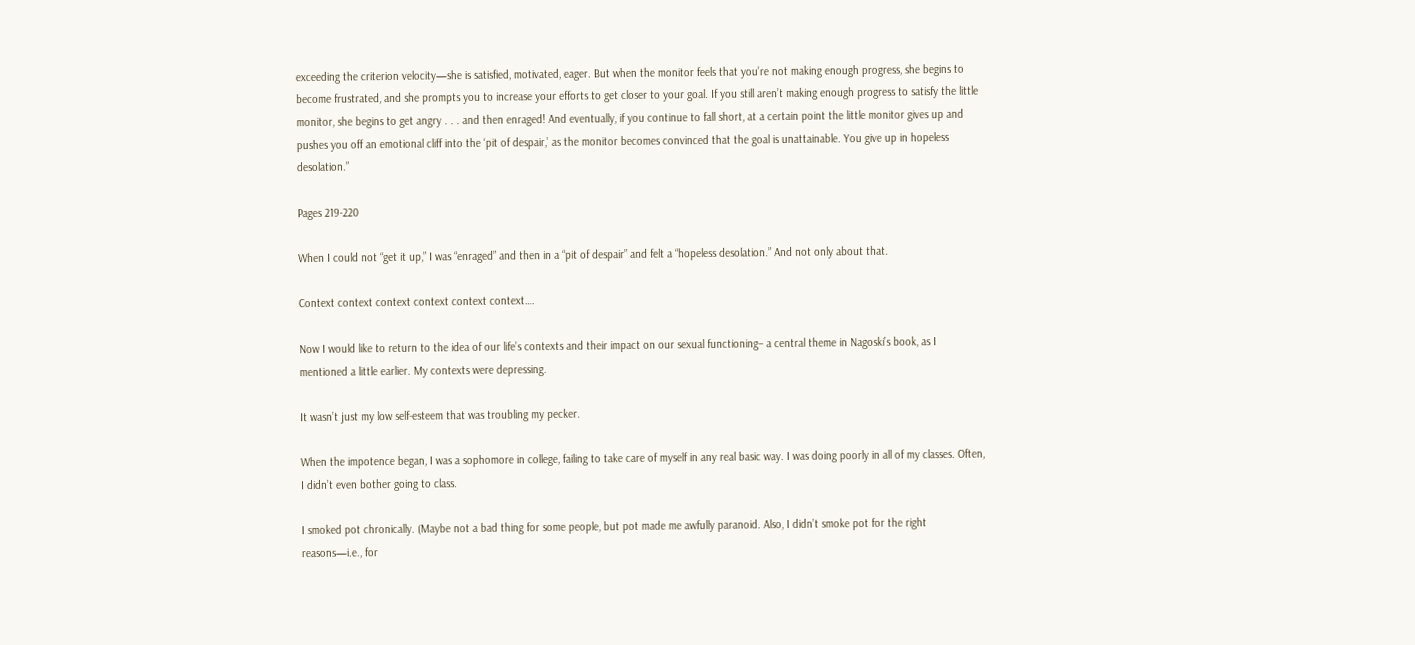exceeding the criterion velocity—she is satisfied, motivated, eager. But when the monitor feels that you’re not making enough progress, she begins to become frustrated, and she prompts you to increase your efforts to get closer to your goal. If you still aren’t making enough progress to satisfy the little monitor, she begins to get angry . . . and then enraged! And eventually, if you continue to fall short, at a certain point the little monitor gives up and pushes you off an emotional cliff into the ‘pit of despair,’ as the monitor becomes convinced that the goal is unattainable. You give up in hopeless desolation.”

Pages 219-220

When I could not “get it up,” I was “enraged” and then in a “pit of despair” and felt a “hopeless desolation.” And not only about that.

Context context context context context context….

Now I would like to return to the idea of our life’s contexts and their impact on our sexual functioning– a central theme in Nagoski’s book, as I mentioned a little earlier. My contexts were depressing.

It wasn’t just my low self-esteem that was troubling my pecker.

When the impotence began, I was a sophomore in college, failing to take care of myself in any real basic way. I was doing poorly in all of my classes. Often, I didn’t even bother going to class.

I smoked pot chronically. (Maybe not a bad thing for some people, but pot made me awfully paranoid. Also, I didn’t smoke pot for the right reasons—i.e., for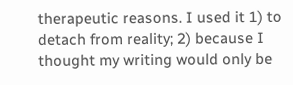therapeutic reasons. I used it 1) to detach from reality; 2) because I thought my writing would only be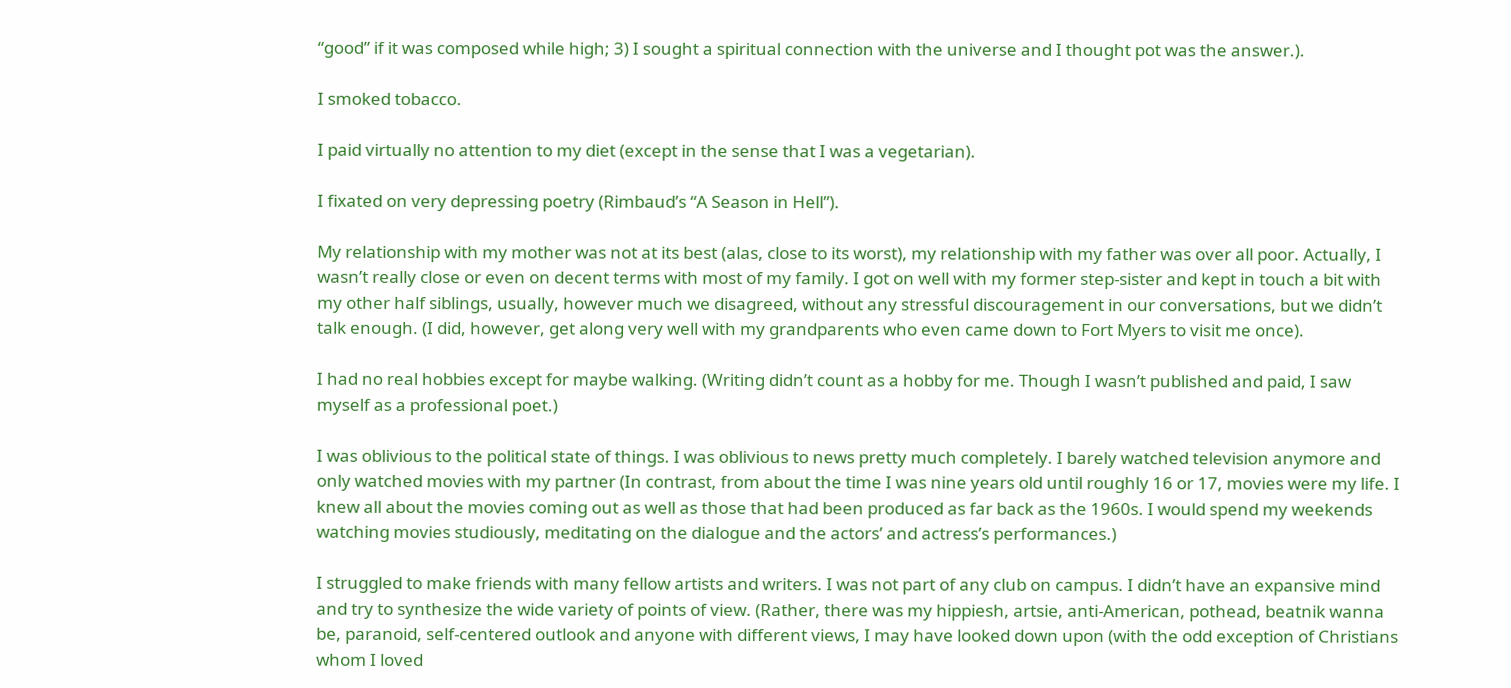“good” if it was composed while high; 3) I sought a spiritual connection with the universe and I thought pot was the answer.).

I smoked tobacco.

I paid virtually no attention to my diet (except in the sense that I was a vegetarian).

I fixated on very depressing poetry (Rimbaud’s “A Season in Hell”).

My relationship with my mother was not at its best (alas, close to its worst), my relationship with my father was over all poor. Actually, I wasn’t really close or even on decent terms with most of my family. I got on well with my former step-sister and kept in touch a bit with my other half siblings, usually, however much we disagreed, without any stressful discouragement in our conversations, but we didn’t talk enough. (I did, however, get along very well with my grandparents who even came down to Fort Myers to visit me once).

I had no real hobbies except for maybe walking. (Writing didn’t count as a hobby for me. Though I wasn’t published and paid, I saw myself as a professional poet.)

I was oblivious to the political state of things. I was oblivious to news pretty much completely. I barely watched television anymore and only watched movies with my partner (In contrast, from about the time I was nine years old until roughly 16 or 17, movies were my life. I knew all about the movies coming out as well as those that had been produced as far back as the 1960s. I would spend my weekends watching movies studiously, meditating on the dialogue and the actors’ and actress’s performances.)

I struggled to make friends with many fellow artists and writers. I was not part of any club on campus. I didn’t have an expansive mind and try to synthesize the wide variety of points of view. (Rather, there was my hippiesh, artsie, anti-American, pothead, beatnik wanna be, paranoid, self-centered outlook and anyone with different views, I may have looked down upon (with the odd exception of Christians whom I loved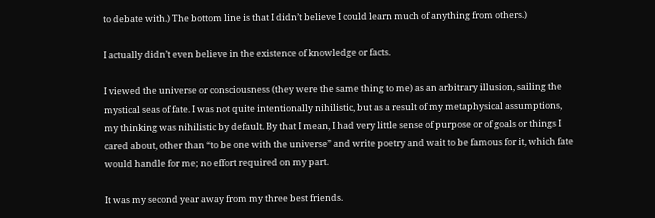to debate with.) The bottom line is that I didn’t believe I could learn much of anything from others.)

I actually didn’t even believe in the existence of knowledge or facts.

I viewed the universe or consciousness (they were the same thing to me) as an arbitrary illusion, sailing the mystical seas of fate. I was not quite intentionally nihilistic, but as a result of my metaphysical assumptions, my thinking was nihilistic by default. By that I mean, I had very little sense of purpose or of goals or things I cared about, other than “to be one with the universe” and write poetry and wait to be famous for it, which fate would handle for me; no effort required on my part.

It was my second year away from my three best friends.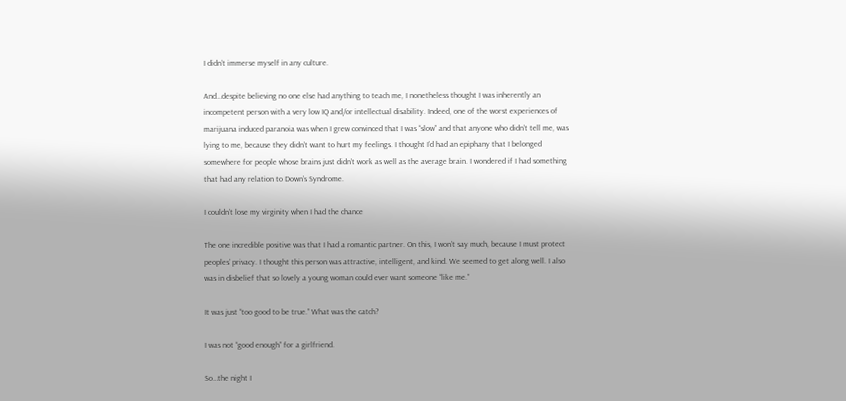I didn’t immerse myself in any culture.

And…despite believing no one else had anything to teach me, I nonetheless thought I was inherently an incompetent person with a very low IQ and/or intellectual disability. Indeed, one of the worst experiences of marijuana induced paranoia was when I grew convinced that I was “slow” and that anyone who didn’t tell me, was lying to me, because they didn’t want to hurt my feelings. I thought I’d had an epiphany that I belonged somewhere for people whose brains just didn’t work as well as the average brain. I wondered if I had something that had any relation to Down’s Syndrome.

I couldn’t lose my virginity when I had the chance

The one incredible positive was that I had a romantic partner. On this, I won’t say much, because I must protect peoples’ privacy. I thought this person was attractive, intelligent, and kind. We seemed to get along well. I also was in disbelief that so lovely a young woman could ever want someone “like me.”

It was just “too good to be true.” What was the catch?

I was not “good enough” for a girlfriend.

So…the night I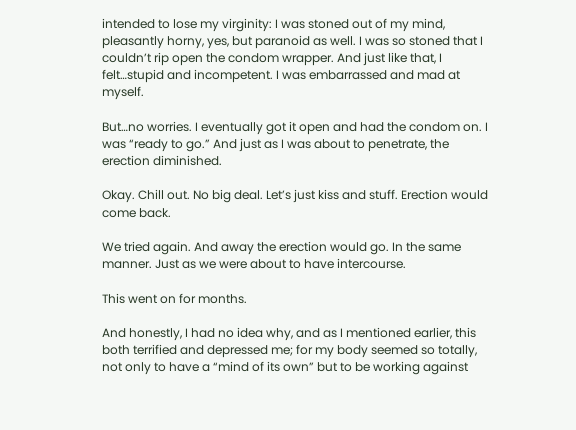intended to lose my virginity: I was stoned out of my mind, pleasantly horny, yes, but paranoid as well. I was so stoned that I couldn’t rip open the condom wrapper. And just like that, I felt…stupid and incompetent. I was embarrassed and mad at myself.

But…no worries. I eventually got it open and had the condom on. I was “ready to go.” And just as I was about to penetrate, the erection diminished.

Okay. Chill out. No big deal. Let’s just kiss and stuff. Erection would come back.

We tried again. And away the erection would go. In the same manner. Just as we were about to have intercourse.

This went on for months.

And honestly, I had no idea why, and as I mentioned earlier, this both terrified and depressed me; for my body seemed so totally, not only to have a “mind of its own” but to be working against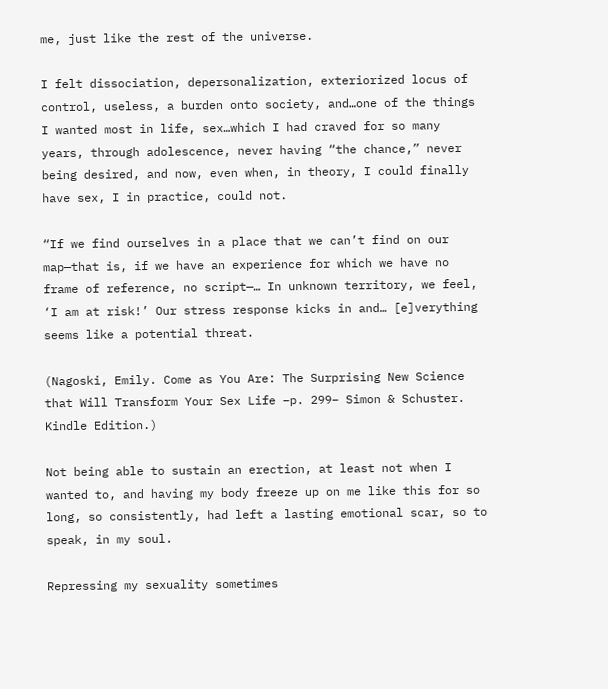me, just like the rest of the universe.

I felt dissociation, depersonalization, exteriorized locus of control, useless, a burden onto society, and…one of the things I wanted most in life, sex…which I had craved for so many years, through adolescence, never having “the chance,” never being desired, and now, even when, in theory, I could finally have sex, I in practice, could not.

“If we find ourselves in a place that we can’t find on our map—that is, if we have an experience for which we have no frame of reference, no script—… In unknown territory, we feel, ‘I am at risk!’ Our stress response kicks in and… [e]verything seems like a potential threat.

(Nagoski, Emily. Come as You Are: The Surprising New Science that Will Transform Your Sex Life –p. 299– Simon & Schuster. Kindle Edition.)

Not being able to sustain an erection, at least not when I wanted to, and having my body freeze up on me like this for so long, so consistently, had left a lasting emotional scar, so to speak, in my soul.

Repressing my sexuality sometimes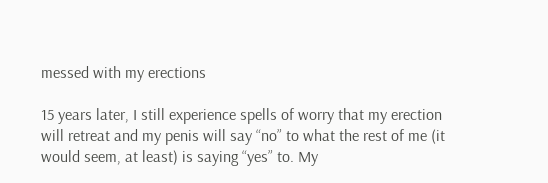messed with my erections

15 years later, I still experience spells of worry that my erection will retreat and my penis will say “no” to what the rest of me (it would seem, at least) is saying “yes” to. My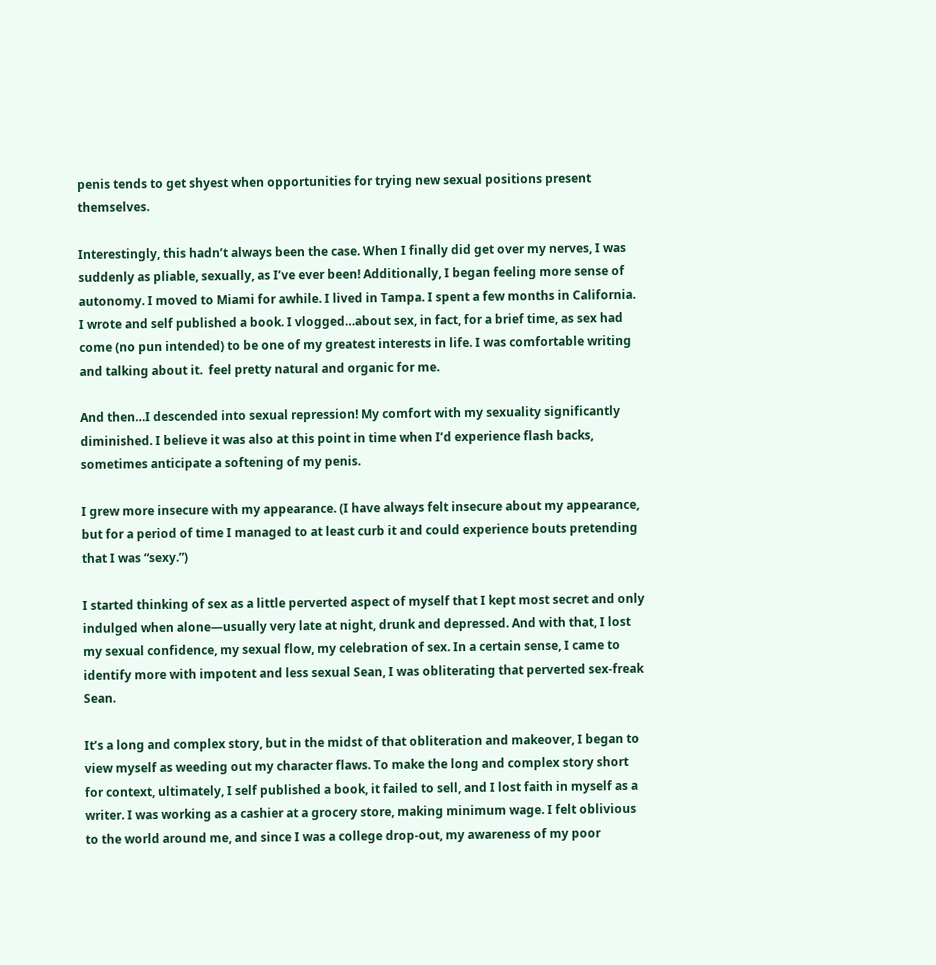penis tends to get shyest when opportunities for trying new sexual positions present themselves.

Interestingly, this hadn’t always been the case. When I finally did get over my nerves, I was suddenly as pliable, sexually, as I’ve ever been! Additionally, I began feeling more sense of autonomy. I moved to Miami for awhile. I lived in Tampa. I spent a few months in California. I wrote and self published a book. I vlogged…about sex, in fact, for a brief time, as sex had come (no pun intended) to be one of my greatest interests in life. I was comfortable writing and talking about it.  feel pretty natural and organic for me.

And then…I descended into sexual repression! My comfort with my sexuality significantly diminished. I believe it was also at this point in time when I’d experience flash backs, sometimes anticipate a softening of my penis.

I grew more insecure with my appearance. (I have always felt insecure about my appearance, but for a period of time I managed to at least curb it and could experience bouts pretending that I was “sexy.”)

I started thinking of sex as a little perverted aspect of myself that I kept most secret and only indulged when alone—usually very late at night, drunk and depressed. And with that, I lost my sexual confidence, my sexual flow, my celebration of sex. In a certain sense, I came to identify more with impotent and less sexual Sean, I was obliterating that perverted sex-freak Sean.

It’s a long and complex story, but in the midst of that obliteration and makeover, I began to view myself as weeding out my character flaws. To make the long and complex story short for context, ultimately, I self published a book, it failed to sell, and I lost faith in myself as a writer. I was working as a cashier at a grocery store, making minimum wage. I felt oblivious to the world around me, and since I was a college drop-out, my awareness of my poor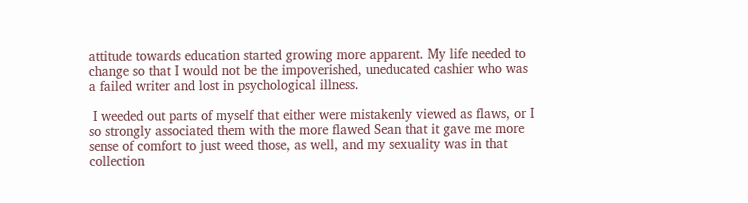attitude towards education started growing more apparent. My life needed to change so that I would not be the impoverished, uneducated cashier who was a failed writer and lost in psychological illness.

 I weeded out parts of myself that either were mistakenly viewed as flaws, or I so strongly associated them with the more flawed Sean that it gave me more sense of comfort to just weed those, as well, and my sexuality was in that collection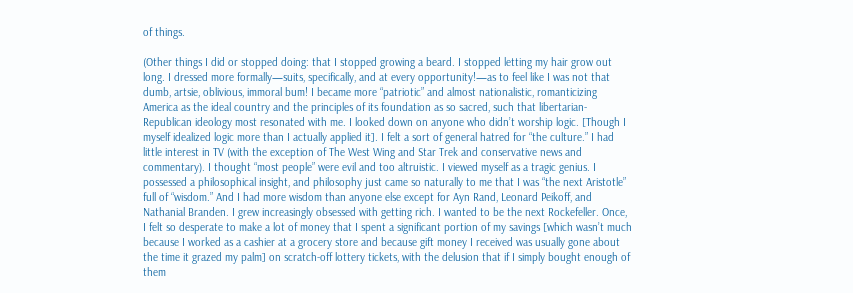of things.

(Other things I did or stopped doing: that I stopped growing a beard. I stopped letting my hair grow out long. I dressed more formally—suits, specifically, and at every opportunity!—as to feel like I was not that dumb, artsie, oblivious, immoral bum! I became more “patriotic” and almost nationalistic, romanticizing America as the ideal country and the principles of its foundation as so sacred, such that libertarian-Republican ideology most resonated with me. I looked down on anyone who didn’t worship logic. [Though I myself idealized logic more than I actually applied it]. I felt a sort of general hatred for “the culture.” I had little interest in TV (with the exception of The West Wing and Star Trek and conservative news and commentary). I thought “most people” were evil and too altruistic. I viewed myself as a tragic genius. I possessed a philosophical insight, and philosophy just came so naturally to me that I was “the next Aristotle”  full of “wisdom.” And I had more wisdom than anyone else except for Ayn Rand, Leonard Peikoff, and Nathanial Branden. I grew increasingly obsessed with getting rich. I wanted to be the next Rockefeller. Once, I felt so desperate to make a lot of money that I spent a significant portion of my savings [which wasn’t much because I worked as a cashier at a grocery store and because gift money I received was usually gone about the time it grazed my palm] on scratch-off lottery tickets, with the delusion that if I simply bought enough of them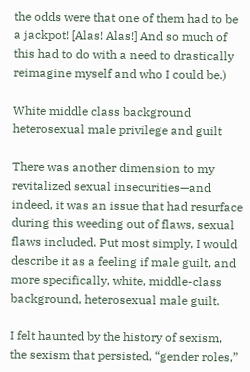the odds were that one of them had to be a jackpot! [Alas! Alas!] And so much of this had to do with a need to drastically reimagine myself and who I could be.)

White middle class background heterosexual male privilege and guilt

There was another dimension to my revitalized sexual insecurities—and indeed, it was an issue that had resurface during this weeding out of flaws, sexual flaws included. Put most simply, I would describe it as a feeling if male guilt, and more specifically, white, middle-class background, heterosexual male guilt.

I felt haunted by the history of sexism, the sexism that persisted, “gender roles,”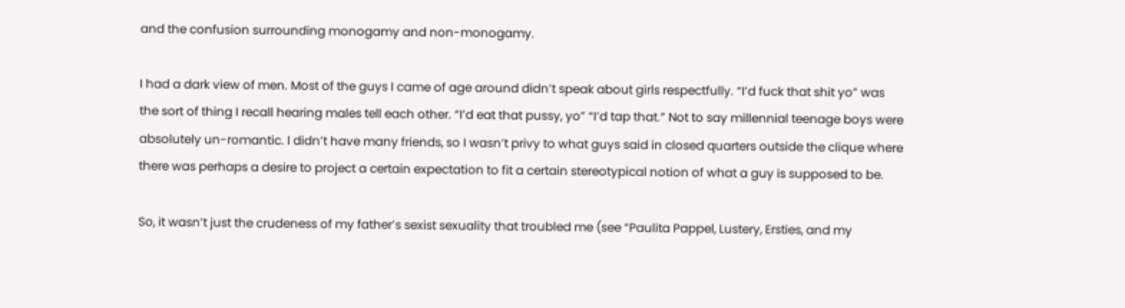and the confusion surrounding monogamy and non-monogamy.

I had a dark view of men. Most of the guys I came of age around didn’t speak about girls respectfully. “I’d fuck that shit yo” was the sort of thing I recall hearing males tell each other. “I’d eat that pussy, yo” “I’d tap that.” Not to say millennial teenage boys were absolutely un-romantic. I didn’t have many friends, so I wasn’t privy to what guys said in closed quarters outside the clique where there was perhaps a desire to project a certain expectation to fit a certain stereotypical notion of what a guy is supposed to be.

So, it wasn’t just the crudeness of my father’s sexist sexuality that troubled me (see “Paulita Pappel, Lustery, Ersties, and my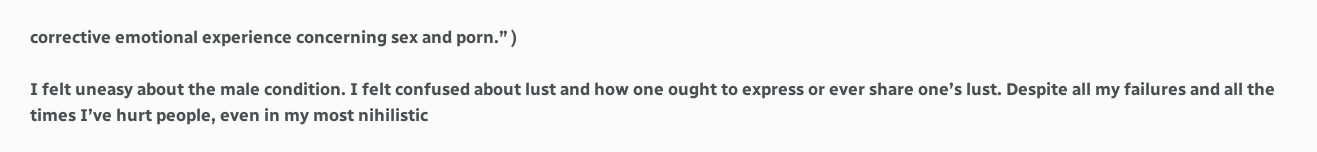corrective emotional experience concerning sex and porn.” )

I felt uneasy about the male condition. I felt confused about lust and how one ought to express or ever share one’s lust. Despite all my failures and all the times I’ve hurt people, even in my most nihilistic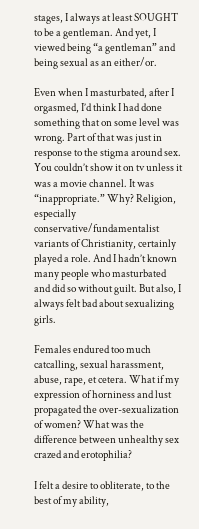stages, I always at least SOUGHT to be a gentleman. And yet, I viewed being “a gentleman” and being sexual as an either/or.

Even when I masturbated, after I orgasmed, I’d think I had done something that on some level was wrong. Part of that was just in response to the stigma around sex. You couldn’t show it on tv unless it was a movie channel. It was “inappropriate.” Why? Religion, especially conservative/fundamentalist variants of Christianity, certainly played a role. And I hadn’t known many people who masturbated and did so without guilt. But also, I always felt bad about sexualizing girls.

Females endured too much catcalling, sexual harassment, abuse, rape, et cetera. What if my expression of horniness and lust propagated the over-sexualization of women? What was the difference between unhealthy sex crazed and erotophilia?

I felt a desire to obliterate, to the best of my ability,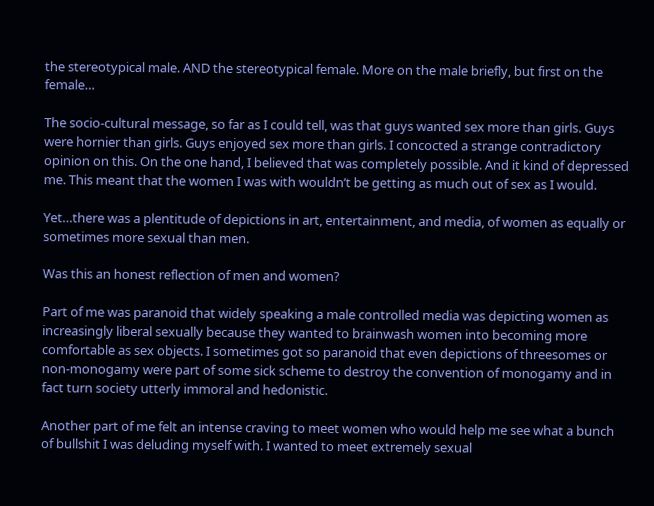the stereotypical male. AND the stereotypical female. More on the male briefly, but first on the female…

The socio-cultural message, so far as I could tell, was that guys wanted sex more than girls. Guys were hornier than girls. Guys enjoyed sex more than girls. I concocted a strange contradictory opinion on this. On the one hand, I believed that was completely possible. And it kind of depressed me. This meant that the women I was with wouldn’t be getting as much out of sex as I would.

Yet…there was a plentitude of depictions in art, entertainment, and media, of women as equally or sometimes more sexual than men.

Was this an honest reflection of men and women?

Part of me was paranoid that widely speaking a male controlled media was depicting women as increasingly liberal sexually because they wanted to brainwash women into becoming more comfortable as sex objects. I sometimes got so paranoid that even depictions of threesomes or non-monogamy were part of some sick scheme to destroy the convention of monogamy and in fact turn society utterly immoral and hedonistic.

Another part of me felt an intense craving to meet women who would help me see what a bunch of bullshit I was deluding myself with. I wanted to meet extremely sexual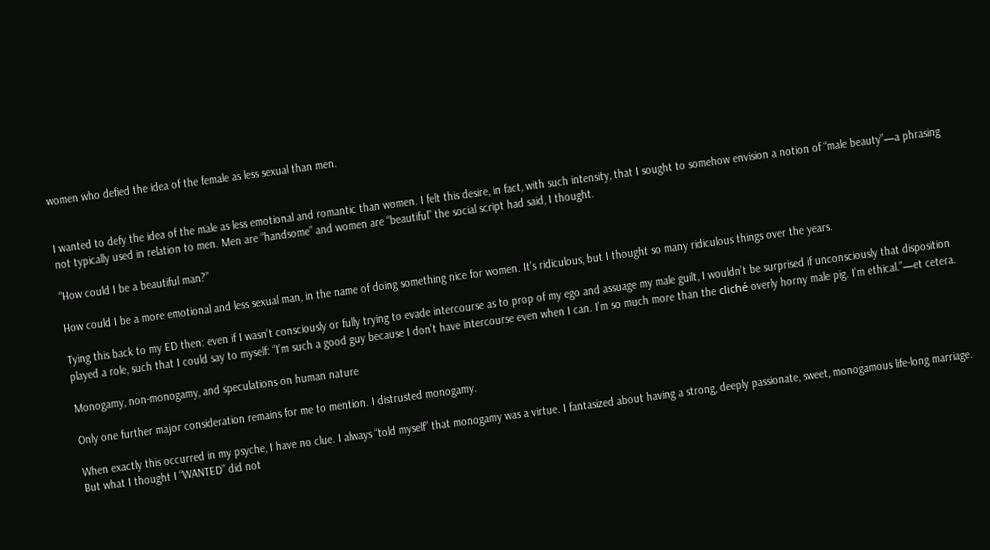women who defied the idea of the female as less sexual than men.


I wanted to defy the idea of the male as less emotional and romantic than women. I felt this desire, in fact, with such intensity, that I sought to somehow envision a notion of “male beauty”—a phrasing not typically used in relation to men. Men are “handsome” and women are “beautiful” the social script had said, I thought.

“How could I be a beautiful man?”

How could I be a more emotional and less sexual man, in the name of doing something nice for women. It’s ridiculous, but I thought so many ridiculous things over the years.

Tying this back to my ED then: even if I wasn’t consciously or fully trying to evade intercourse as to prop of my ego and assuage my male guilt, I wouldn’t be surprised if unconsciously that disposition played a role, such that I could say to myself: “I’m such a good guy because I don’t have intercourse even when I can. I’m so much more than the cliché overly horny male pig. I’m ethical.”—et cetera.

Monogamy, non-monogamy, and speculations on human nature

Only one further major consideration remains for me to mention. I distrusted monogamy.

When exactly this occurred in my psyche, I have no clue. I always “told myself” that monogamy was a virtue. I fantasized about having a strong, deeply passionate, sweet, monogamous life-long marriage. But what I thought I “WANTED” did not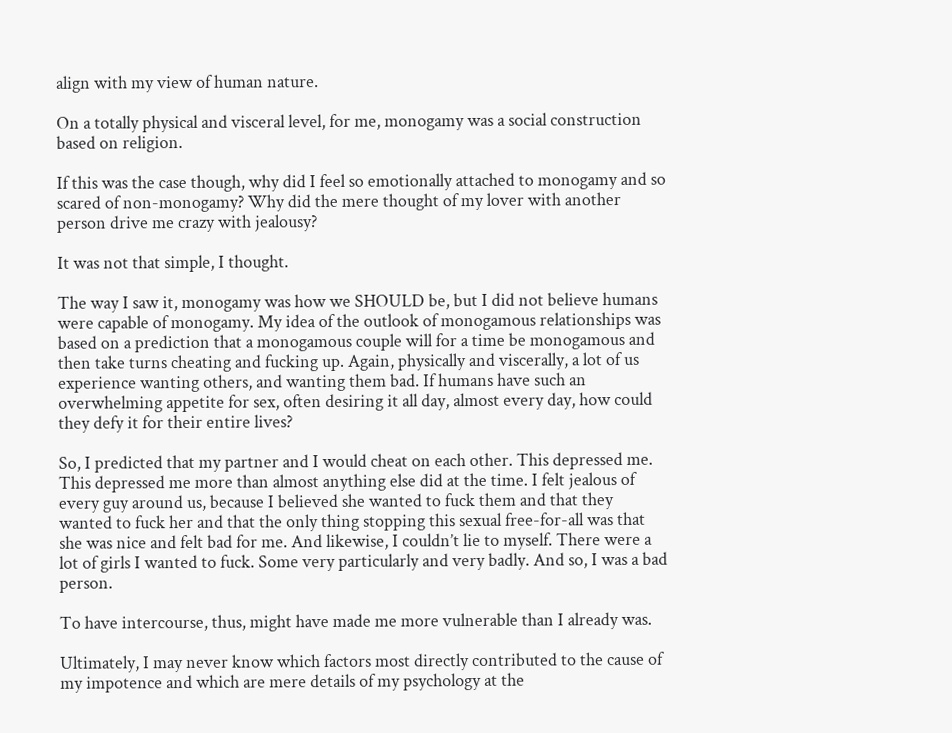align with my view of human nature.

On a totally physical and visceral level, for me, monogamy was a social construction based on religion.

If this was the case though, why did I feel so emotionally attached to monogamy and so scared of non-monogamy? Why did the mere thought of my lover with another person drive me crazy with jealousy?

It was not that simple, I thought.

The way I saw it, monogamy was how we SHOULD be, but I did not believe humans were capable of monogamy. My idea of the outlook of monogamous relationships was based on a prediction that a monogamous couple will for a time be monogamous and then take turns cheating and fucking up. Again, physically and viscerally, a lot of us experience wanting others, and wanting them bad. If humans have such an overwhelming appetite for sex, often desiring it all day, almost every day, how could they defy it for their entire lives?

So, I predicted that my partner and I would cheat on each other. This depressed me. This depressed me more than almost anything else did at the time. I felt jealous of every guy around us, because I believed she wanted to fuck them and that they wanted to fuck her and that the only thing stopping this sexual free-for-all was that she was nice and felt bad for me. And likewise, I couldn’t lie to myself. There were a lot of girls I wanted to fuck. Some very particularly and very badly. And so, I was a bad person.

To have intercourse, thus, might have made me more vulnerable than I already was.

Ultimately, I may never know which factors most directly contributed to the cause of my impotence and which are mere details of my psychology at the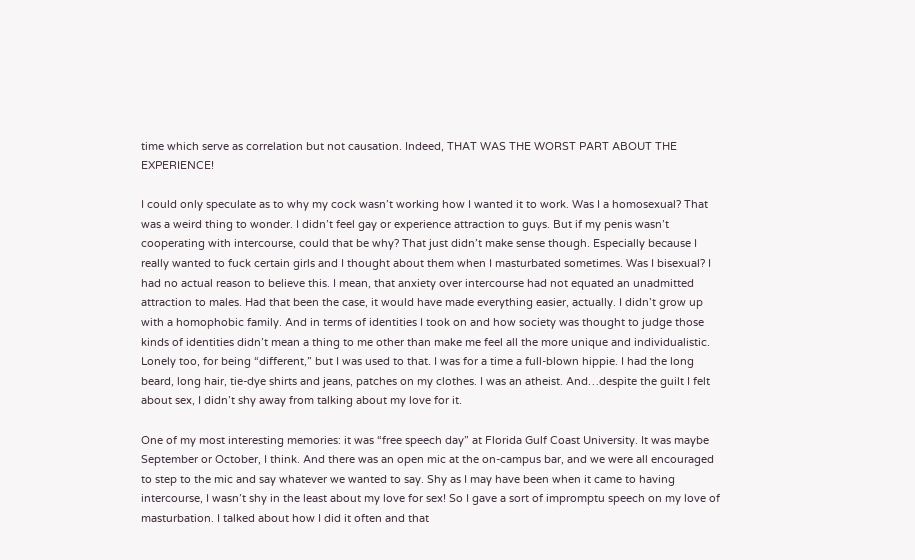time which serve as correlation but not causation. Indeed, THAT WAS THE WORST PART ABOUT THE EXPERIENCE!

I could only speculate as to why my cock wasn’t working how I wanted it to work. Was I a homosexual? That was a weird thing to wonder. I didn’t feel gay or experience attraction to guys. But if my penis wasn’t cooperating with intercourse, could that be why? That just didn’t make sense though. Especially because I really wanted to fuck certain girls and I thought about them when I masturbated sometimes. Was I bisexual? I had no actual reason to believe this. I mean, that anxiety over intercourse had not equated an unadmitted attraction to males. Had that been the case, it would have made everything easier, actually. I didn’t grow up with a homophobic family. And in terms of identities I took on and how society was thought to judge those kinds of identities didn’t mean a thing to me other than make me feel all the more unique and individualistic. Lonely too, for being “different,” but I was used to that. I was for a time a full-blown hippie. I had the long beard, long hair, tie-dye shirts and jeans, patches on my clothes. I was an atheist. And…despite the guilt I felt about sex, I didn’t shy away from talking about my love for it.

One of my most interesting memories: it was “free speech day” at Florida Gulf Coast University. It was maybe September or October, I think. And there was an open mic at the on-campus bar, and we were all encouraged to step to the mic and say whatever we wanted to say. Shy as I may have been when it came to having intercourse, I wasn’t shy in the least about my love for sex! So I gave a sort of impromptu speech on my love of masturbation. I talked about how I did it often and that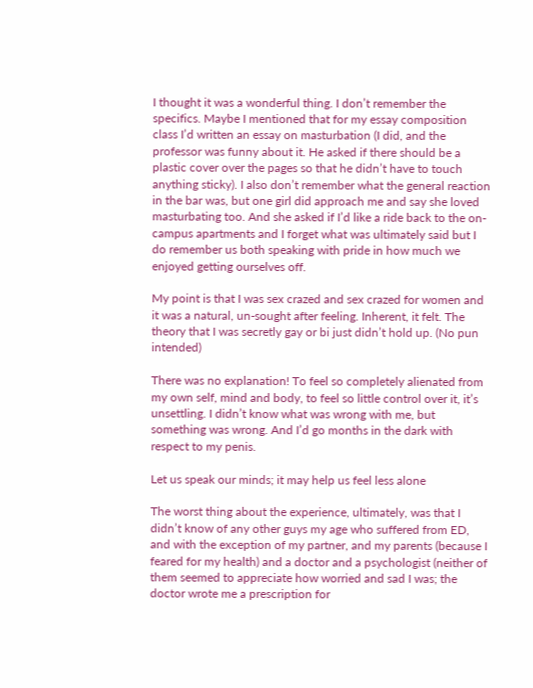I thought it was a wonderful thing. I don’t remember the specifics. Maybe I mentioned that for my essay composition class I’d written an essay on masturbation (I did, and the professor was funny about it. He asked if there should be a plastic cover over the pages so that he didn’t have to touch anything sticky). I also don’t remember what the general reaction in the bar was, but one girl did approach me and say she loved masturbating too. And she asked if I’d like a ride back to the on-campus apartments and I forget what was ultimately said but I do remember us both speaking with pride in how much we enjoyed getting ourselves off.

My point is that I was sex crazed and sex crazed for women and it was a natural, un-sought after feeling. Inherent, it felt. The theory that I was secretly gay or bi just didn’t hold up. (No pun intended)

There was no explanation! To feel so completely alienated from my own self, mind and body, to feel so little control over it, it’s unsettling. I didn’t know what was wrong with me, but something was wrong. And I’d go months in the dark with respect to my penis.

Let us speak our minds; it may help us feel less alone

The worst thing about the experience, ultimately, was that I didn’t know of any other guys my age who suffered from ED, and with the exception of my partner, and my parents (because I feared for my health) and a doctor and a psychologist (neither of them seemed to appreciate how worried and sad I was; the doctor wrote me a prescription for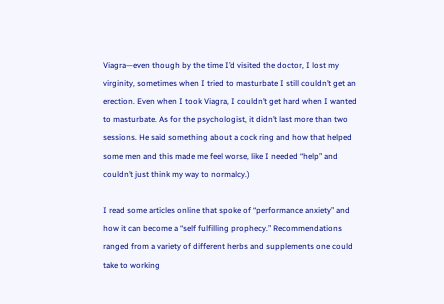Viagra—even though by the time I’d visited the doctor, I lost my virginity, sometimes when I tried to masturbate I still couldn’t get an erection. Even when I took Viagra, I couldn’t get hard when I wanted to masturbate. As for the psychologist, it didn’t last more than two sessions. He said something about a cock ring and how that helped some men and this made me feel worse, like I needed “help” and couldn’t just think my way to normalcy.)

I read some articles online that spoke of “performance anxiety” and how it can become a “self fulfilling prophecy.” Recommendations ranged from a variety of different herbs and supplements one could take to working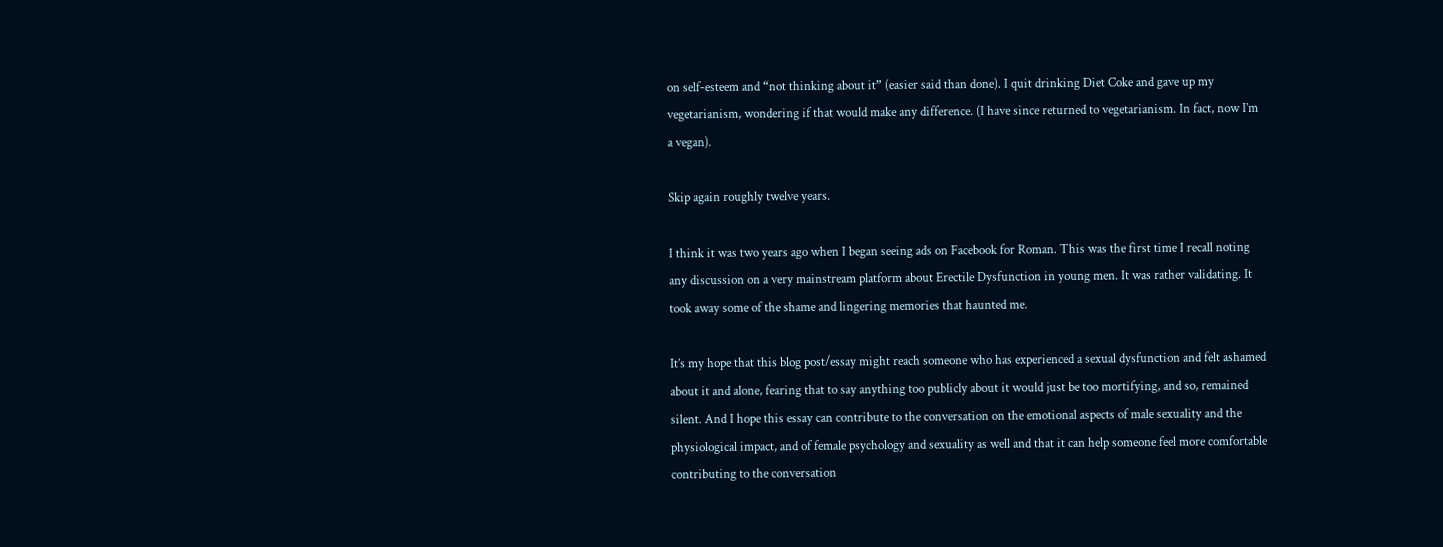on self-esteem and “not thinking about it” (easier said than done). I quit drinking Diet Coke and gave up my vegetarianism, wondering if that would make any difference. (I have since returned to vegetarianism. In fact, now I’m a vegan).

Skip again roughly twelve years.

I think it was two years ago when I began seeing ads on Facebook for Roman. This was the first time I recall noting any discussion on a very mainstream platform about Erectile Dysfunction in young men. It was rather validating. It took away some of the shame and lingering memories that haunted me.

It’s my hope that this blog post/essay might reach someone who has experienced a sexual dysfunction and felt ashamed about it and alone, fearing that to say anything too publicly about it would just be too mortifying, and so, remained silent. And I hope this essay can contribute to the conversation on the emotional aspects of male sexuality and the physiological impact, and of female psychology and sexuality as well and that it can help someone feel more comfortable contributing to the conversation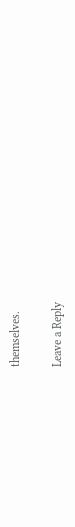themselves.

Leave a Reply